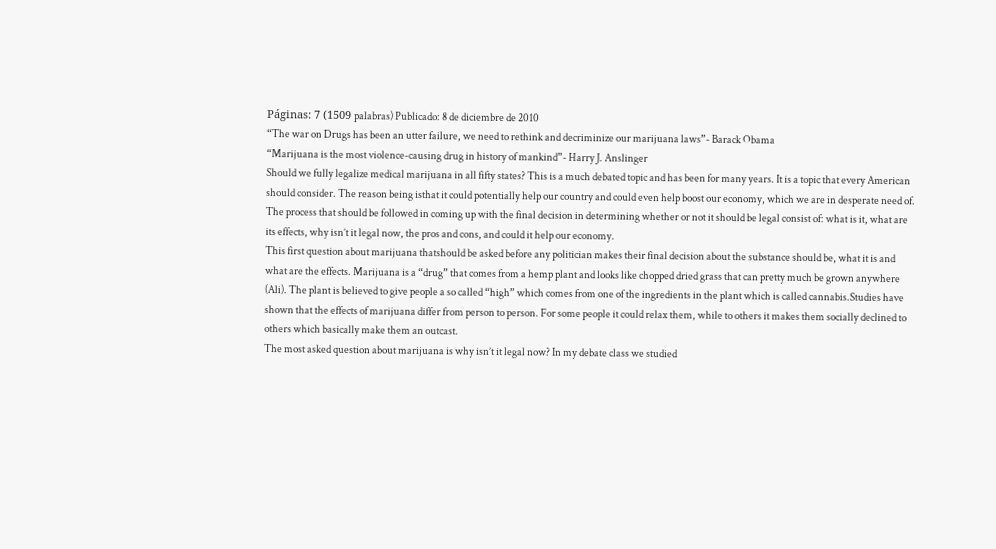Páginas: 7 (1509 palabras) Publicado: 8 de diciembre de 2010
“The war on Drugs has been an utter failure, we need to rethink and decriminize our marijuana laws”- Barack Obama
“Marijuana is the most violence-causing drug in history of mankind”- Harry J. Anslinger
Should we fully legalize medical marijuana in all fifty states? This is a much debated topic and has been for many years. It is a topic that every American should consider. The reason being isthat it could potentially help our country and could even help boost our economy, which we are in desperate need of. The process that should be followed in coming up with the final decision in determining whether or not it should be legal consist of: what is it, what are its effects, why isn’t it legal now, the pros and cons, and could it help our economy.
This first question about marijuana thatshould be asked before any politician makes their final decision about the substance should be, what it is and what are the effects. Marijuana is a “drug” that comes from a hemp plant and looks like chopped dried grass that can pretty much be grown anywhere (Ali). The plant is believed to give people a so called “high” which comes from one of the ingredients in the plant which is called cannabis.Studies have shown that the effects of marijuana differ from person to person. For some people it could relax them, while to others it makes them socially declined to others which basically make them an outcast.
The most asked question about marijuana is why isn’t it legal now? In my debate class we studied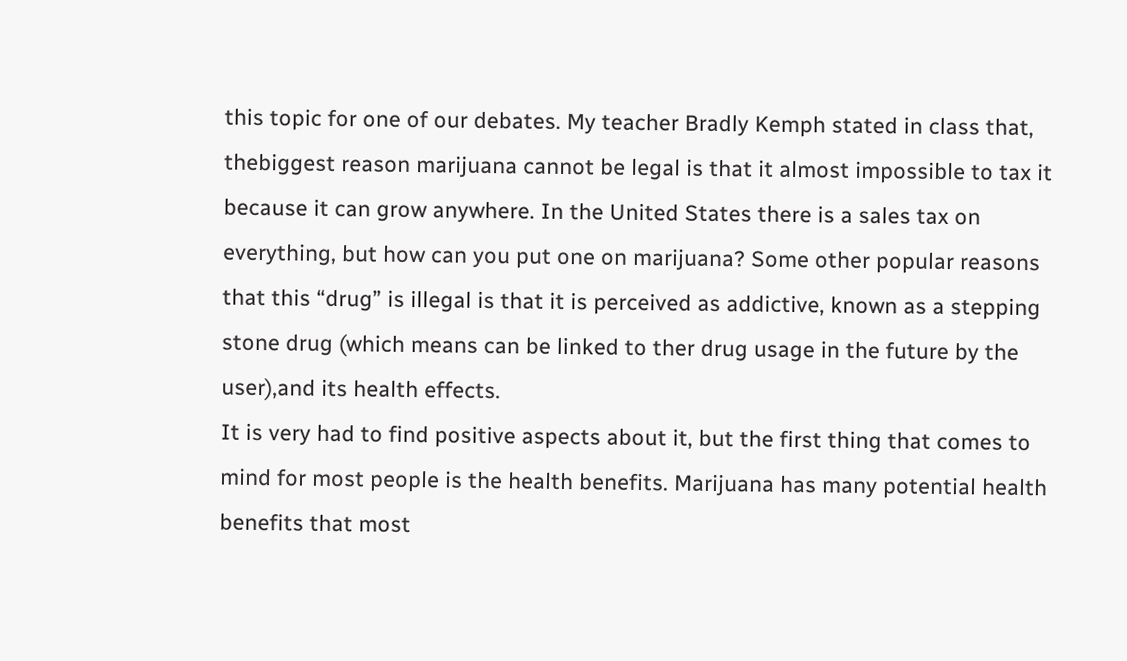this topic for one of our debates. My teacher Bradly Kemph stated in class that, thebiggest reason marijuana cannot be legal is that it almost impossible to tax it because it can grow anywhere. In the United States there is a sales tax on everything, but how can you put one on marijuana? Some other popular reasons that this “drug” is illegal is that it is perceived as addictive, known as a stepping stone drug (which means can be linked to ther drug usage in the future by the user),and its health effects.
It is very had to find positive aspects about it, but the first thing that comes to mind for most people is the health benefits. Marijuana has many potential health benefits that most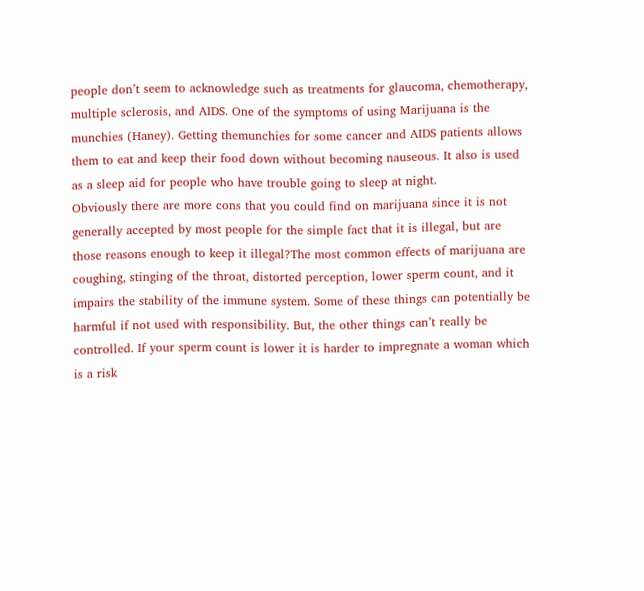people don’t seem to acknowledge such as treatments for glaucoma, chemotherapy, multiple sclerosis, and AIDS. One of the symptoms of using Marijuana is the munchies (Haney). Getting themunchies for some cancer and AIDS patients allows them to eat and keep their food down without becoming nauseous. It also is used as a sleep aid for people who have trouble going to sleep at night.
Obviously there are more cons that you could find on marijuana since it is not generally accepted by most people for the simple fact that it is illegal, but are those reasons enough to keep it illegal?The most common effects of marijuana are coughing, stinging of the throat, distorted perception, lower sperm count, and it impairs the stability of the immune system. Some of these things can potentially be harmful if not used with responsibility. But, the other things can’t really be controlled. If your sperm count is lower it is harder to impregnate a woman which is a risk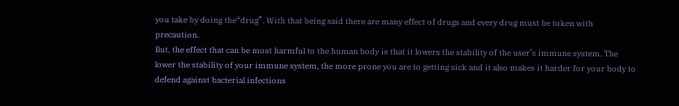you take by doing the“drug”. With that being said there are many effect of drugs and every drug must be token with precaution.
But, the effect that can be most harmful to the human body is that it lowers the stability of the user’s immune system. The lower the stability of your immune system, the more prone you are to getting sick and it also makes it harder for your body to defend against bacterial infections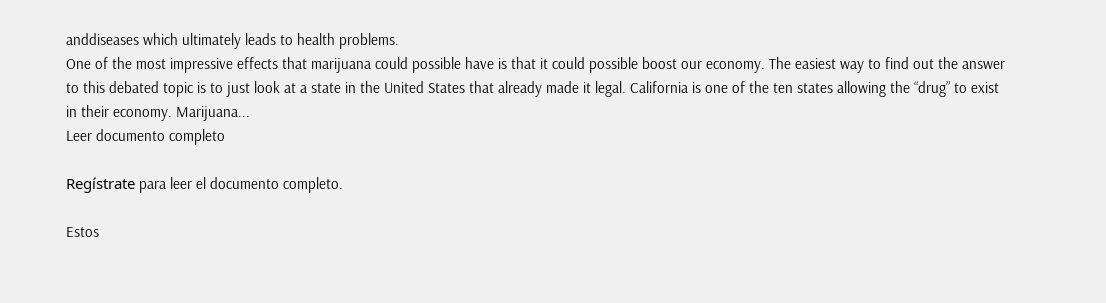anddiseases which ultimately leads to health problems.
One of the most impressive effects that marijuana could possible have is that it could possible boost our economy. The easiest way to find out the answer to this debated topic is to just look at a state in the United States that already made it legal. California is one of the ten states allowing the “drug” to exist in their economy. Marijuana...
Leer documento completo

Regístrate para leer el documento completo.

Estos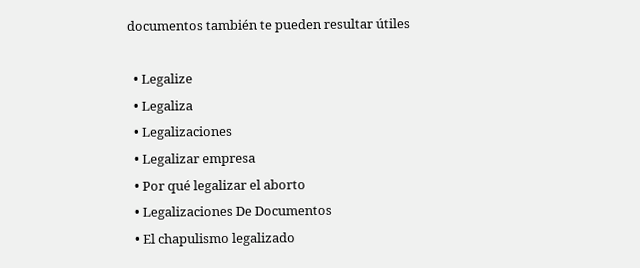documentos también te pueden resultar útiles

  • Legalize
  • Legaliza
  • Legalizaciones
  • Legalizar empresa
  • Por qué legalizar el aborto
  • Legalizaciones De Documentos
  • El chapulismo legalizado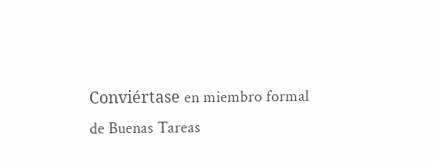Conviértase en miembro formal de Buenas Tareas